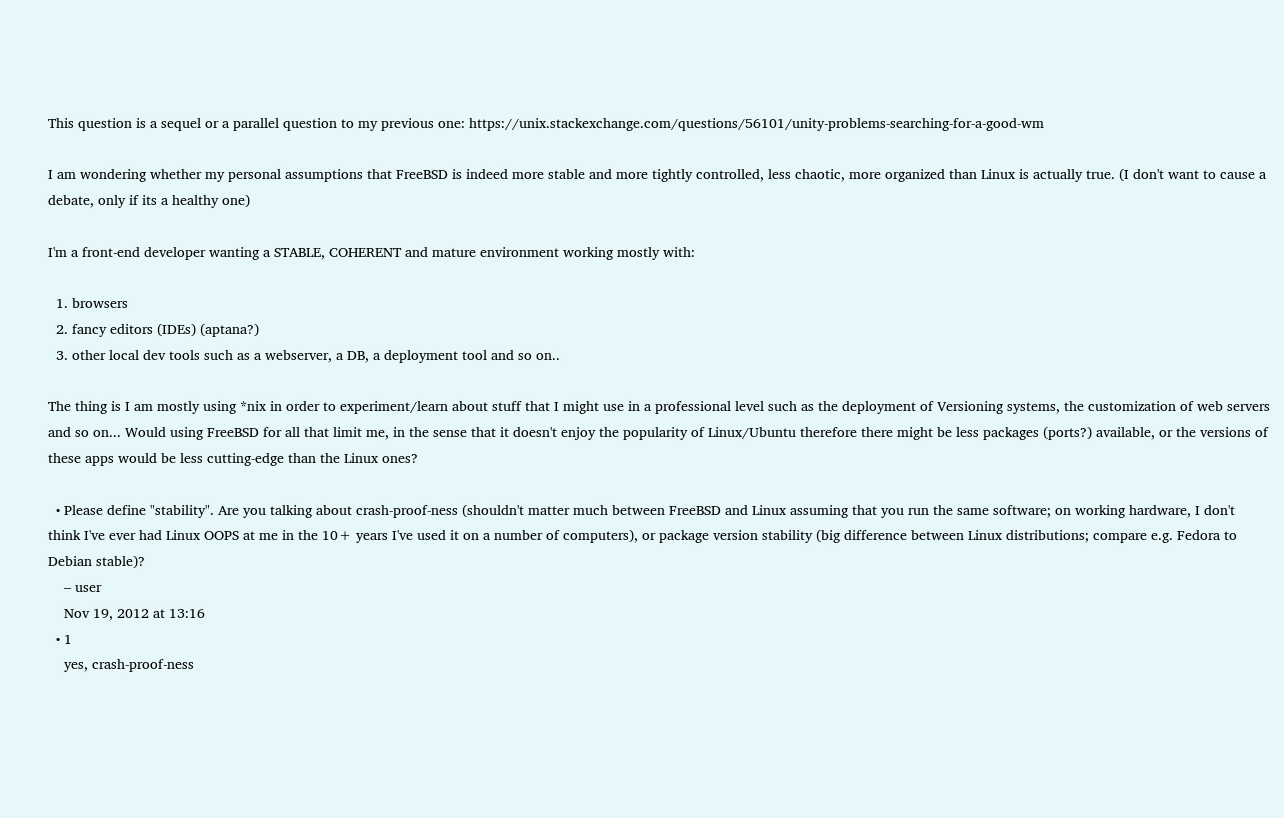This question is a sequel or a parallel question to my previous one: https://unix.stackexchange.com/questions/56101/unity-problems-searching-for-a-good-wm

I am wondering whether my personal assumptions that FreeBSD is indeed more stable and more tightly controlled, less chaotic, more organized than Linux is actually true. (I don't want to cause a debate, only if its a healthy one)

I'm a front-end developer wanting a STABLE, COHERENT and mature environment working mostly with:

  1. browsers
  2. fancy editors (IDEs) (aptana?)
  3. other local dev tools such as a webserver, a DB, a deployment tool and so on..

The thing is I am mostly using *nix in order to experiment/learn about stuff that I might use in a professional level such as the deployment of Versioning systems, the customization of web servers and so on... Would using FreeBSD for all that limit me, in the sense that it doesn't enjoy the popularity of Linux/Ubuntu therefore there might be less packages (ports?) available, or the versions of these apps would be less cutting-edge than the Linux ones?

  • Please define "stability". Are you talking about crash-proof-ness (shouldn't matter much between FreeBSD and Linux assuming that you run the same software; on working hardware, I don't think I've ever had Linux OOPS at me in the 10+ years I've used it on a number of computers), or package version stability (big difference between Linux distributions; compare e.g. Fedora to Debian stable)?
    – user
    Nov 19, 2012 at 13:16
  • 1
    yes, crash-proof-ness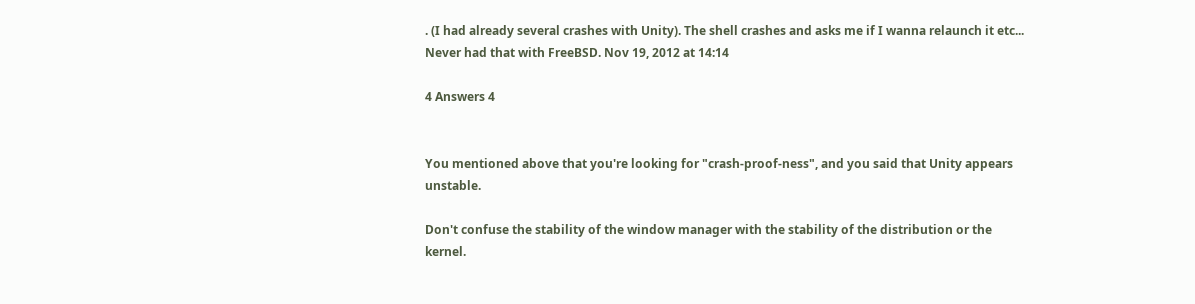. (I had already several crashes with Unity). The shell crashes and asks me if I wanna relaunch it etc... Never had that with FreeBSD. Nov 19, 2012 at 14:14

4 Answers 4


You mentioned above that you're looking for "crash-proof-ness", and you said that Unity appears unstable.

Don't confuse the stability of the window manager with the stability of the distribution or the kernel.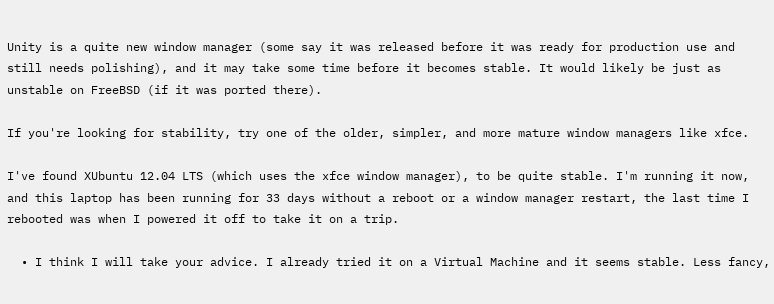Unity is a quite new window manager (some say it was released before it was ready for production use and still needs polishing), and it may take some time before it becomes stable. It would likely be just as unstable on FreeBSD (if it was ported there).

If you're looking for stability, try one of the older, simpler, and more mature window managers like xfce.

I've found XUbuntu 12.04 LTS (which uses the xfce window manager), to be quite stable. I'm running it now, and this laptop has been running for 33 days without a reboot or a window manager restart, the last time I rebooted was when I powered it off to take it on a trip.

  • I think I will take your advice. I already tried it on a Virtual Machine and it seems stable. Less fancy,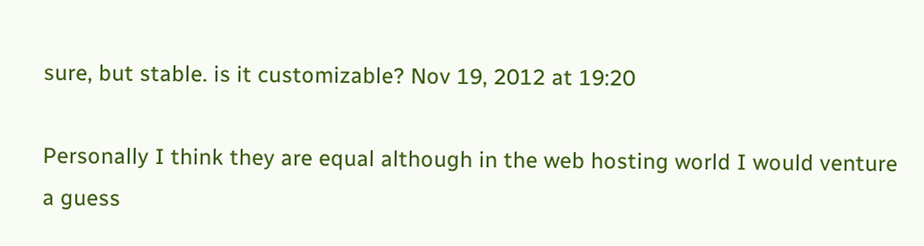sure, but stable. is it customizable? Nov 19, 2012 at 19:20

Personally I think they are equal although in the web hosting world I would venture a guess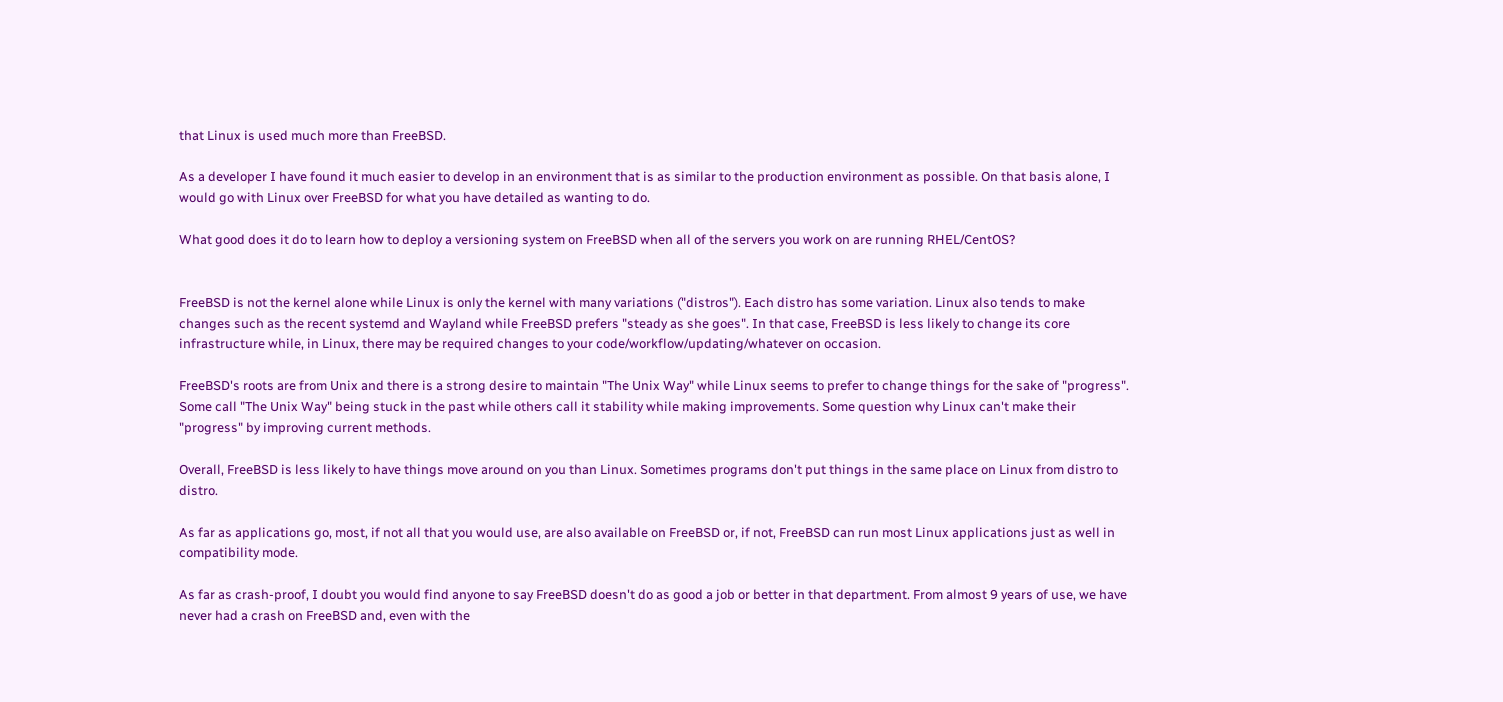that Linux is used much more than FreeBSD.

As a developer I have found it much easier to develop in an environment that is as similar to the production environment as possible. On that basis alone, I would go with Linux over FreeBSD for what you have detailed as wanting to do.

What good does it do to learn how to deploy a versioning system on FreeBSD when all of the servers you work on are running RHEL/CentOS?


FreeBSD is not the kernel alone while Linux is only the kernel with many variations ("distros"). Each distro has some variation. Linux also tends to make changes such as the recent systemd and Wayland while FreeBSD prefers "steady as she goes". In that case, FreeBSD is less likely to change its core infrastructure while, in Linux, there may be required changes to your code/workflow/updating/whatever on occasion.

FreeBSD's roots are from Unix and there is a strong desire to maintain "The Unix Way" while Linux seems to prefer to change things for the sake of "progress". Some call "The Unix Way" being stuck in the past while others call it stability while making improvements. Some question why Linux can't make their "progress" by improving current methods.

Overall, FreeBSD is less likely to have things move around on you than Linux. Sometimes programs don't put things in the same place on Linux from distro to distro.

As far as applications go, most, if not all that you would use, are also available on FreeBSD or, if not, FreeBSD can run most Linux applications just as well in compatibility mode.

As far as crash-proof, I doubt you would find anyone to say FreeBSD doesn't do as good a job or better in that department. From almost 9 years of use, we have never had a crash on FreeBSD and, even with the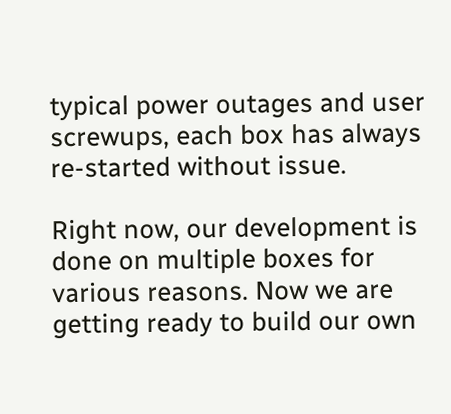typical power outages and user screwups, each box has always re-started without issue.

Right now, our development is done on multiple boxes for various reasons. Now we are getting ready to build our own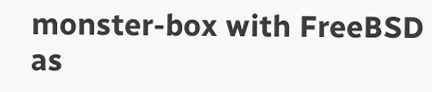monster-box with FreeBSD as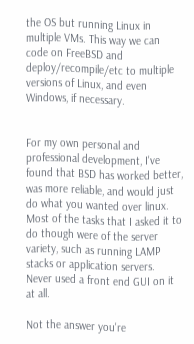the OS but running Linux in multiple VMs. This way we can code on FreeBSD and deploy/recompile/etc to multiple versions of Linux, and even Windows, if necessary.


For my own personal and professional development, I've found that BSD has worked better, was more reliable, and would just do what you wanted over linux. Most of the tasks that I asked it to do though were of the server variety, such as running LAMP stacks or application servers. Never used a front end GUI on it at all.

Not the answer you're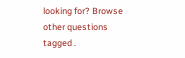looking for? Browse other questions tagged .